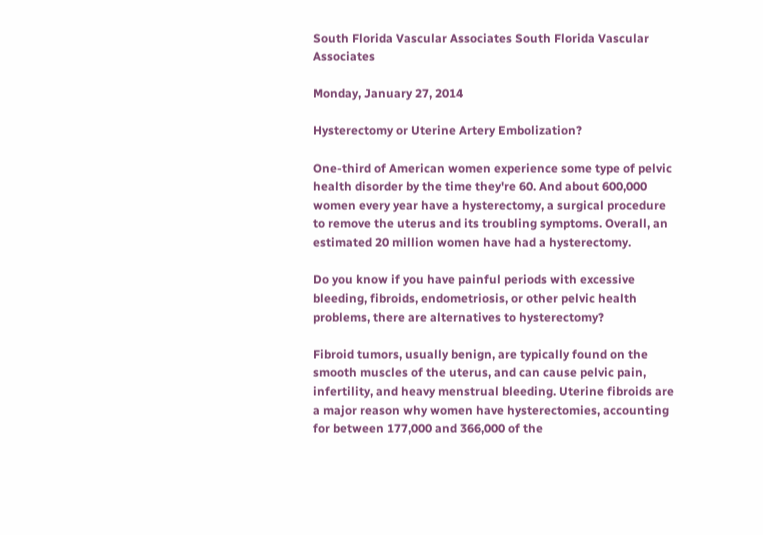South Florida Vascular Associates South Florida Vascular Associates

Monday, January 27, 2014

Hysterectomy or Uterine Artery Embolization?

One-third of American women experience some type of pelvic health disorder by the time they're 60. And about 600,000 women every year have a hysterectomy, a surgical procedure to remove the uterus and its troubling symptoms. Overall, an estimated 20 million women have had a hysterectomy.

Do you know if you have painful periods with excessive bleeding, fibroids, endometriosis, or other pelvic health problems, there are alternatives to hysterectomy?

Fibroid tumors, usually benign, are typically found on the smooth muscles of the uterus, and can cause pelvic pain, infertility, and heavy menstrual bleeding. Uterine fibroids are a major reason why women have hysterectomies, accounting for between 177,000 and 366,000 of the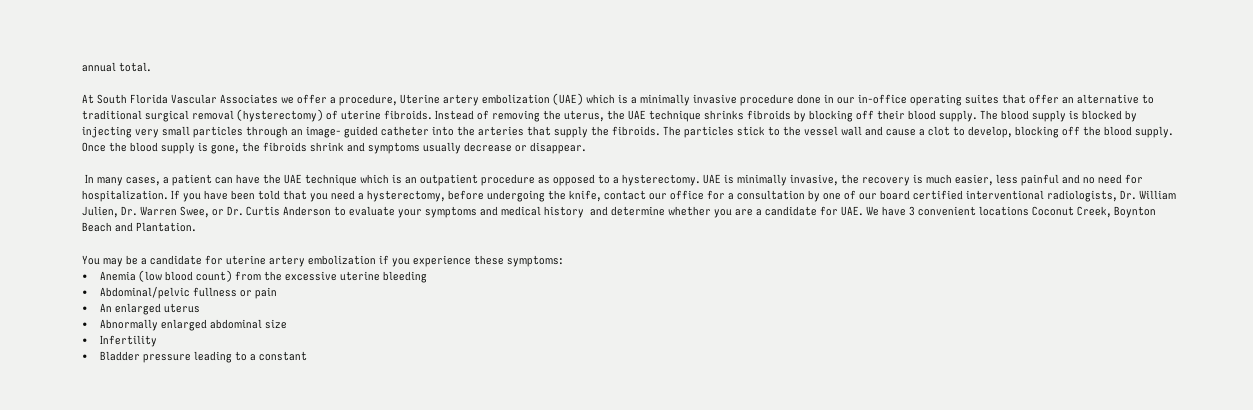annual total.

At South Florida Vascular Associates we offer a procedure, Uterine artery embolization (UAE) which is a minimally invasive procedure done in our in-office operating suites that offer an alternative to traditional surgical removal (hysterectomy) of uterine fibroids. Instead of removing the uterus, the UAE technique shrinks fibroids by blocking off their blood supply. The blood supply is blocked by injecting very small particles through an image- guided catheter into the arteries that supply the fibroids. The particles stick to the vessel wall and cause a clot to develop, blocking off the blood supply. Once the blood supply is gone, the fibroids shrink and symptoms usually decrease or disappear.

 In many cases, a patient can have the UAE technique which is an outpatient procedure as opposed to a hysterectomy. UAE is minimally invasive, the recovery is much easier, less painful and no need for hospitalization. If you have been told that you need a hysterectomy, before undergoing the knife, contact our office for a consultation by one of our board certified interventional radiologists, Dr. William Julien, Dr. Warren Swee, or Dr. Curtis Anderson to evaluate your symptoms and medical history  and determine whether you are a candidate for UAE. We have 3 convenient locations Coconut Creek, Boynton Beach and Plantation.

You may be a candidate for uterine artery embolization if you experience these symptoms:
•    Anemia (low blood count) from the excessive uterine bleeding
•    Abdominal/pelvic fullness or pain
•    An enlarged uterus
•    Abnormally enlarged abdominal size
•    Infertility
•    Bladder pressure leading to a constant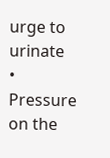urge to urinate
•    Pressure on the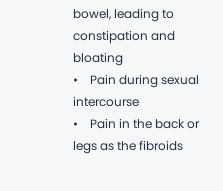bowel, leading to constipation and bloating
•    Pain during sexual intercourse
•    Pain in the back or legs as the fibroids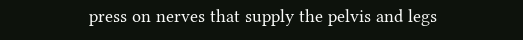press on nerves that supply the pelvis and legs